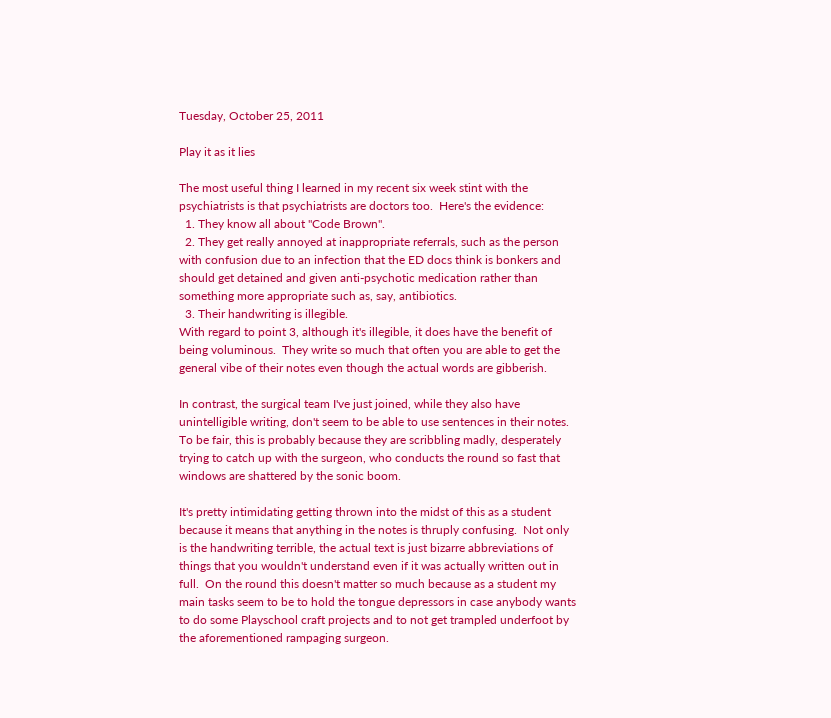Tuesday, October 25, 2011

Play it as it lies

The most useful thing I learned in my recent six week stint with the psychiatrists is that psychiatrists are doctors too.  Here's the evidence:
  1. They know all about "Code Brown".
  2. They get really annoyed at inappropriate referrals, such as the person with confusion due to an infection that the ED docs think is bonkers and should get detained and given anti-psychotic medication rather than something more appropriate such as, say, antibiotics.
  3. Their handwriting is illegible.
With regard to point 3, although it's illegible, it does have the benefit of being voluminous.  They write so much that often you are able to get the general vibe of their notes even though the actual words are gibberish.

In contrast, the surgical team I've just joined, while they also have unintelligible writing, don't seem to be able to use sentences in their notes.  To be fair, this is probably because they are scribbling madly, desperately trying to catch up with the surgeon, who conducts the round so fast that windows are shattered by the sonic boom.

It's pretty intimidating getting thrown into the midst of this as a student because it means that anything in the notes is thruply confusing.  Not only is the handwriting terrible, the actual text is just bizarre abbreviations of things that you wouldn't understand even if it was actually written out in full.  On the round this doesn't matter so much because as a student my main tasks seem to be to hold the tongue depressors in case anybody wants to do some Playschool craft projects and to not get trampled underfoot by the aforementioned rampaging surgeon.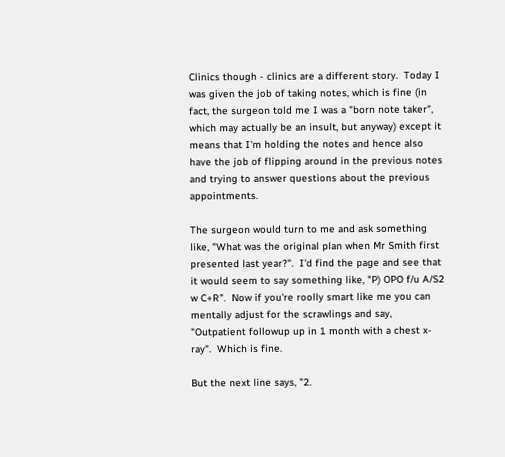Clinics though - clinics are a different story.  Today I was given the job of taking notes, which is fine (in fact, the surgeon told me I was a "born note taker", which may actually be an insult, but anyway) except it means that I'm holding the notes and hence also have the job of flipping around in the previous notes and trying to answer questions about the previous appointments.

The surgeon would turn to me and ask something like, "What was the original plan when Mr Smith first presented last year?".  I'd find the page and see that it would seem to say something like, "P) OPO f/u A/S2 w C+R".  Now if you're roolly smart like me you can mentally adjust for the scrawlings and say, "Outpatient followup up in 1 month with a chest x-ray".  Which is fine.

But the next line says, "2.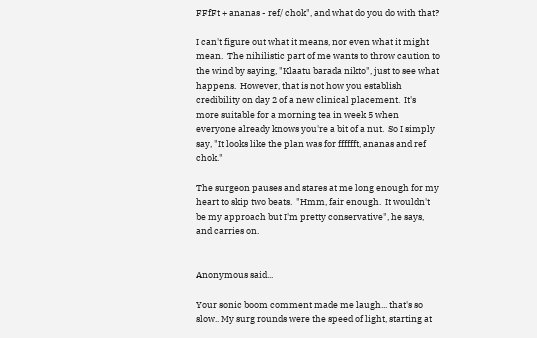FFfFt + ananas - ref/ chok", and what do you do with that?

I can't figure out what it means, nor even what it might mean.  The nihilistic part of me wants to throw caution to the wind by saying, "Klaatu barada nikto", just to see what happens.  However, that is not how you establish credibility on day 2 of a new clinical placement.  It's more suitable for a morning tea in week 5 when everyone already knows you're a bit of a nut.  So I simply say, "It looks like the plan was for fffffft, ananas and ref chok."

The surgeon pauses and stares at me long enough for my heart to skip two beats.  "Hmm, fair enough.  It wouldn't be my approach but I'm pretty conservative", he says, and carries on.


Anonymous said...

Your sonic boom comment made me laugh... that's so slow.. My surg rounds were the speed of light, starting at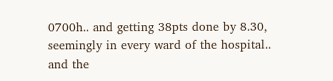0700h.. and getting 38pts done by 8.30, seemingly in every ward of the hospital.. and the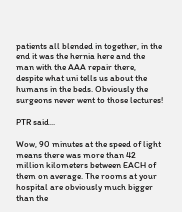patients all blended in together, in the end it was the hernia here and the man with the AAA repair there, despite what uni tells us about the humans in the beds. Obviously the surgeons never went to those lectures!

PTR said...

Wow, 90 minutes at the speed of light means there was more than 42 million kilometers between EACH of them on average. The rooms at your hospital are obviously much bigger than the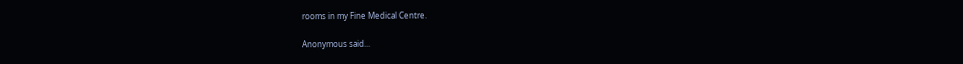rooms in my Fine Medical Centre.

Anonymous said...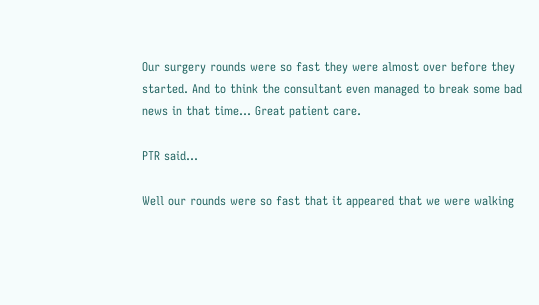Our surgery rounds were so fast they were almost over before they started. And to think the consultant even managed to break some bad news in that time... Great patient care.

PTR said...

Well our rounds were so fast that it appeared that we were walking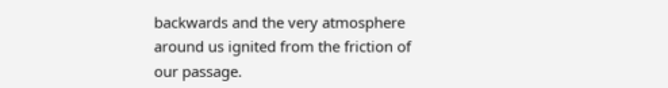backwards and the very atmosphere around us ignited from the friction of our passage.